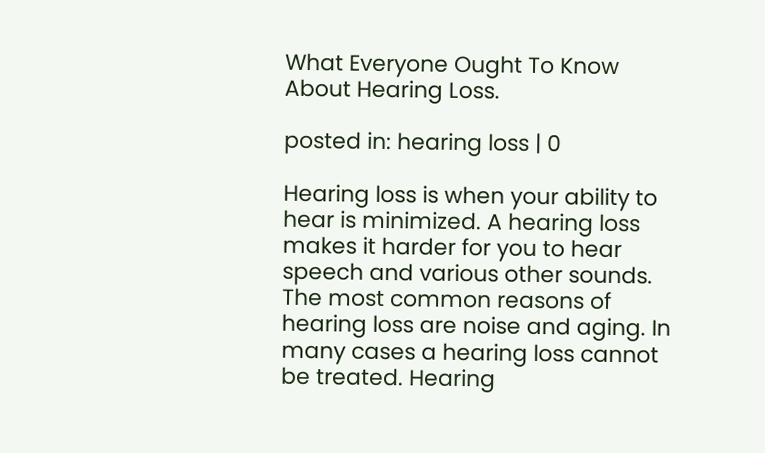What Everyone Ought To Know About Hearing Loss.

posted in: hearing loss | 0

Hearing loss is when your ability to hear is minimized. A hearing loss makes it harder for you to hear speech and various other sounds.
The most common reasons of hearing loss are noise and aging. In many cases a hearing loss cannot be treated. Hearing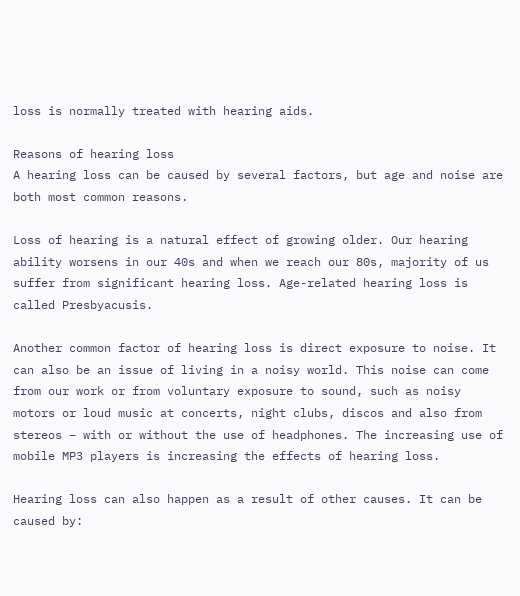loss is normally treated with hearing aids.

Reasons of hearing loss
A hearing loss can be caused by several factors, but age and noise are both most common reasons.

Loss of hearing is a natural effect of growing older. Our hearing ability worsens in our 40s and when we reach our 80s, majority of us suffer from significant hearing loss. Age-related hearing loss is called Presbyacusis.

Another common factor of hearing loss is direct exposure to noise. It can also be an issue of living in a noisy world. This noise can come from our work or from voluntary exposure to sound, such as noisy motors or loud music at concerts, night clubs, discos and also from stereos – with or without the use of headphones. The increasing use of mobile MP3 players is increasing the effects of hearing loss.

Hearing loss can also happen as a result of other causes. It can be caused by: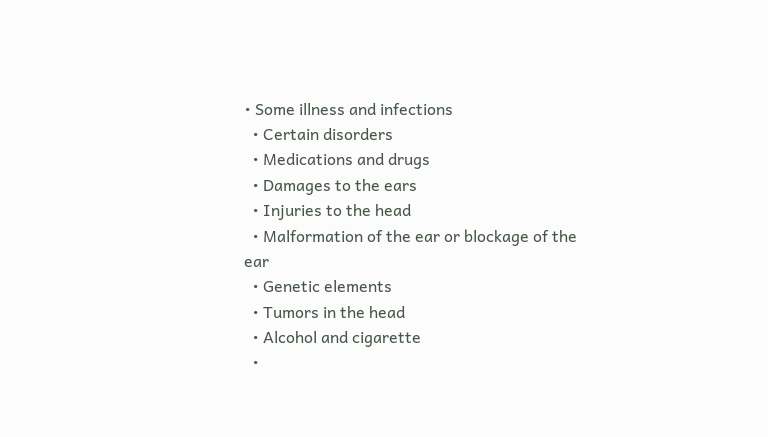• Some illness and infections
  • Certain disorders
  • Medications and drugs
  • Damages to the ears
  • Injuries to the head
  • Malformation of the ear or blockage of the ear
  • Genetic elements
  • Tumors in the head
  • Alcohol and cigarette
  •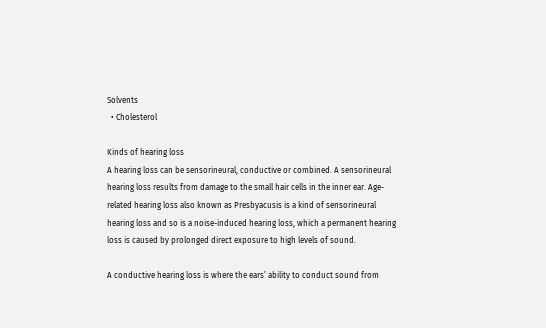Solvents
  • Cholesterol

Kinds of hearing loss
A hearing loss can be sensorineural, conductive or combined. A sensorineural hearing loss results from damage to the small hair cells in the inner ear. Age-related hearing loss also known as Presbyacusis is a kind of sensorineural hearing loss and so is a noise-induced hearing loss, which a permanent hearing loss is caused by prolonged direct exposure to high levels of sound.

A conductive hearing loss is where the ears’ ability to conduct sound from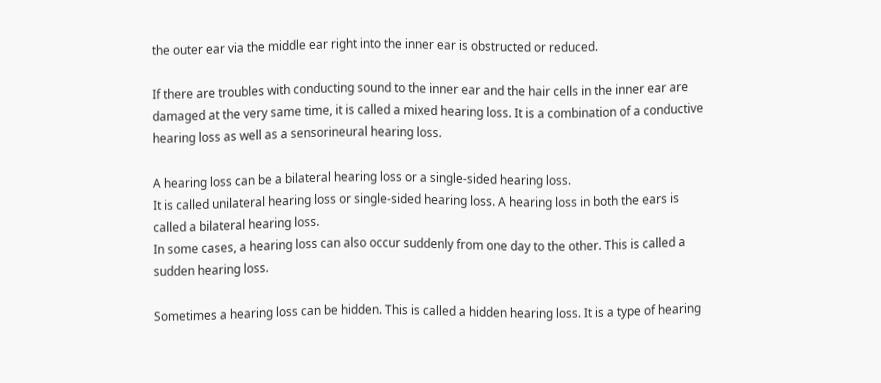the outer ear via the middle ear right into the inner ear is obstructed or reduced.

If there are troubles with conducting sound to the inner ear and the hair cells in the inner ear are damaged at the very same time, it is called a mixed hearing loss. It is a combination of a conductive hearing loss as well as a sensorineural hearing loss.

A hearing loss can be a bilateral hearing loss or a single-sided hearing loss.
It is called unilateral hearing loss or single-sided hearing loss. A hearing loss in both the ears is called a bilateral hearing loss.
In some cases, a hearing loss can also occur suddenly from one day to the other. This is called a sudden hearing loss.

Sometimes a hearing loss can be hidden. This is called a hidden hearing loss. It is a type of hearing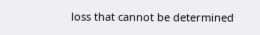loss that cannot be determined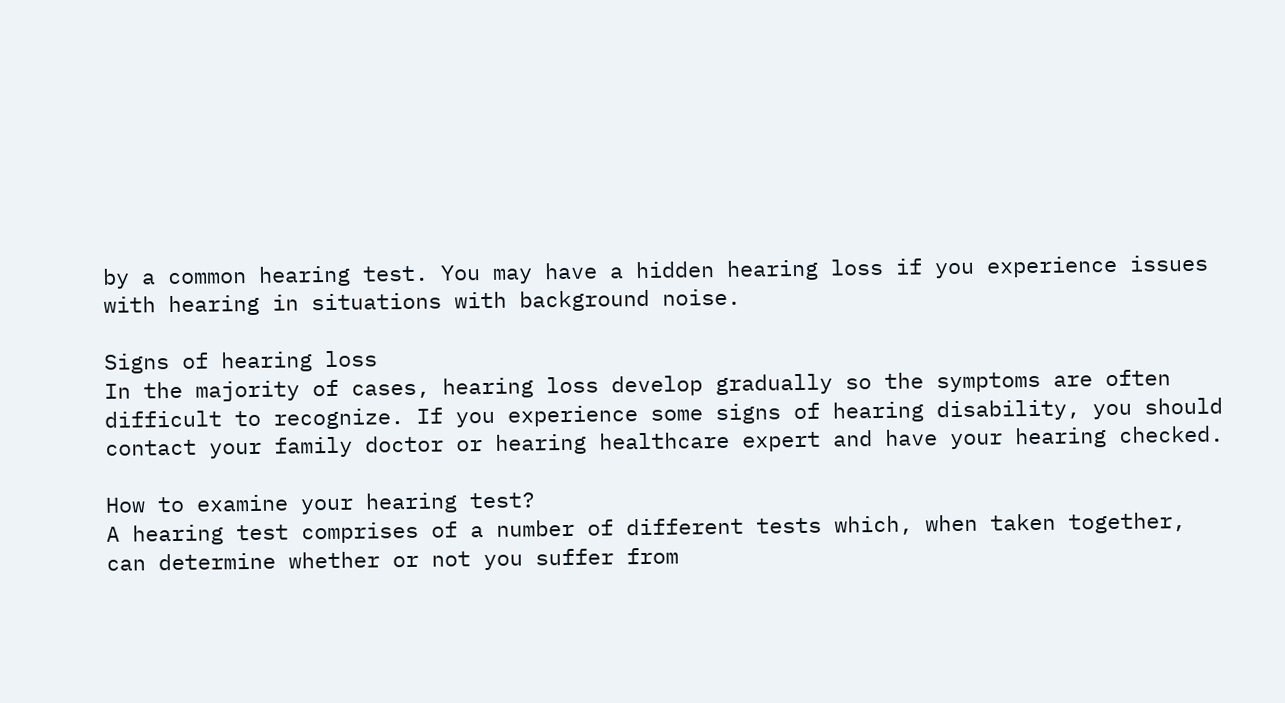by a common hearing test. You may have a hidden hearing loss if you experience issues with hearing in situations with background noise.

Signs of hearing loss
In the majority of cases, hearing loss develop gradually so the symptoms are often difficult to recognize. If you experience some signs of hearing disability, you should contact your family doctor or hearing healthcare expert and have your hearing checked.

How to examine your hearing test?
A hearing test comprises of a number of different tests which, when taken together, can determine whether or not you suffer from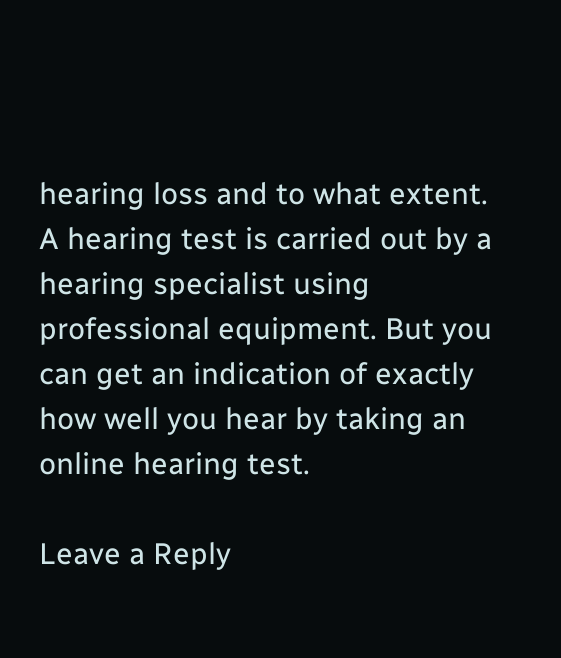hearing loss and to what extent. A hearing test is carried out by a hearing specialist using professional equipment. But you can get an indication of exactly how well you hear by taking an online hearing test.

Leave a Reply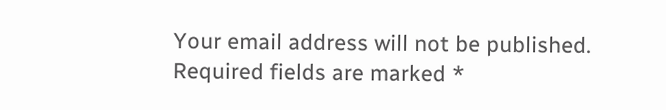Your email address will not be published. Required fields are marked *